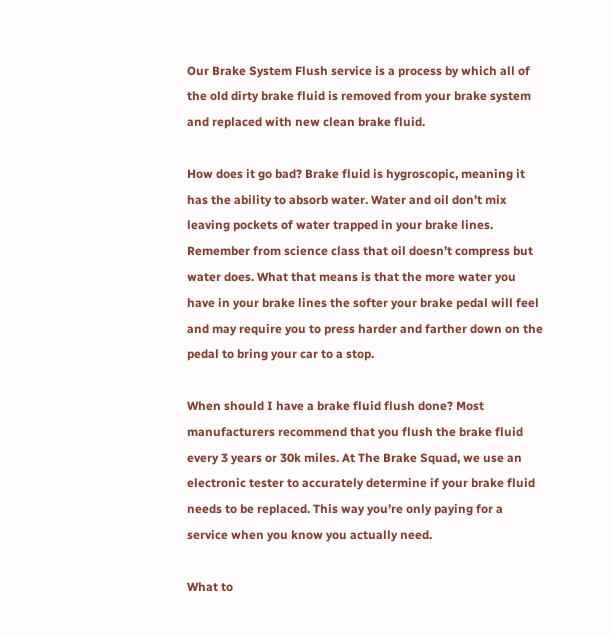Our Brake System Flush service is a process by which all of the old dirty brake fluid is removed from your brake system and replaced with new clean brake fluid.

How does it go bad? Brake fluid is hygroscopic, meaning it has the ability to absorb water. Water and oil don’t mix leaving pockets of water trapped in your brake lines. Remember from science class that oil doesn’t compress but water does. What that means is that the more water you have in your brake lines the softer your brake pedal will feel and may require you to press harder and farther down on the pedal to bring your car to a stop.

When should I have a brake fluid flush done? Most manufacturers recommend that you flush the brake fluid every 3 years or 30k miles. At The Brake Squad, we use an electronic tester to accurately determine if your brake fluid needs to be replaced. This way you’re only paying for a service when you know you actually need.

What to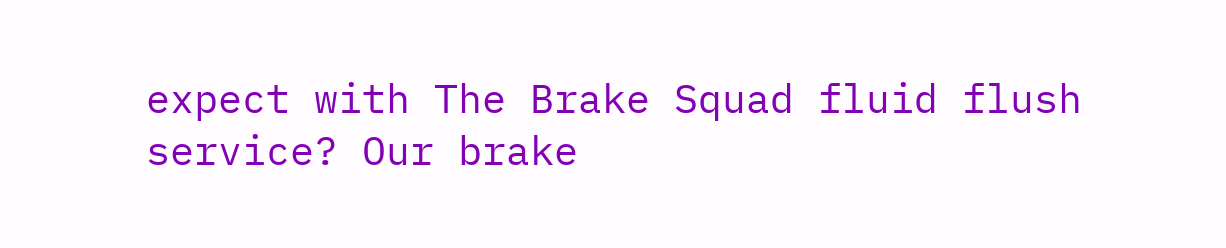expect with The Brake Squad fluid flush service? Our brake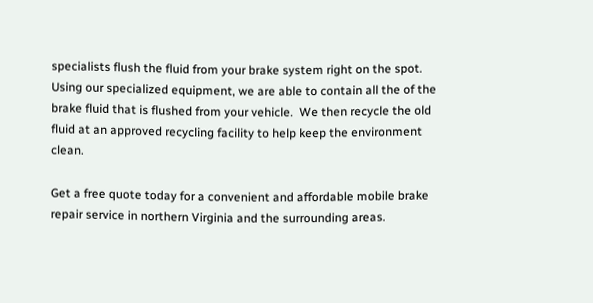specialists flush the fluid from your brake system right on the spot. Using our specialized equipment, we are able to contain all the of the brake fluid that is flushed from your vehicle.  We then recycle the old fluid at an approved recycling facility to help keep the environment clean.

Get a free quote today for a convenient and affordable mobile brake repair service in northern Virginia and the surrounding areas.